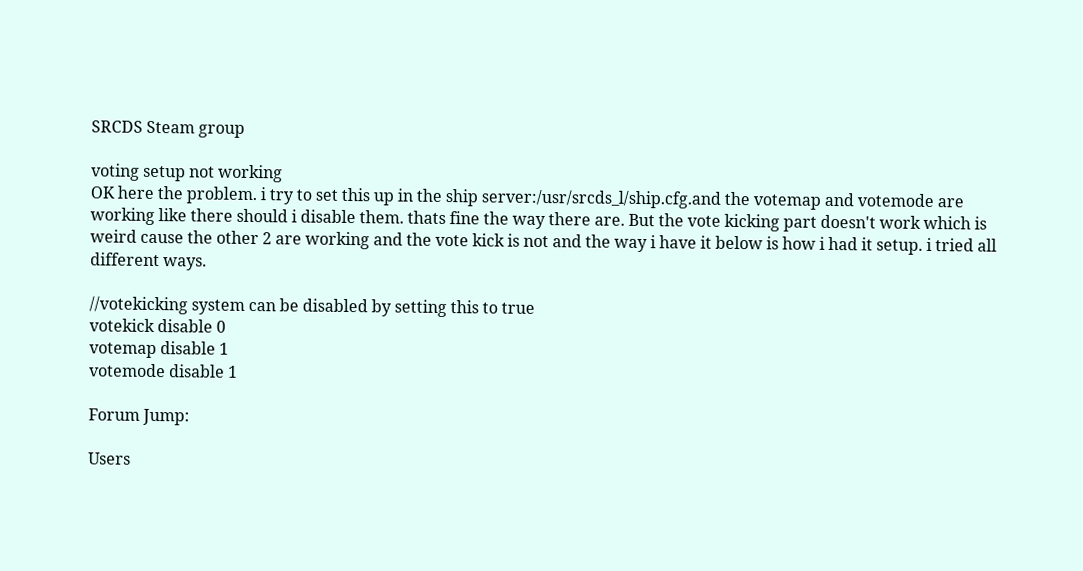SRCDS Steam group

voting setup not working
OK here the problem. i try to set this up in the ship server:/usr/srcds_l/ship.cfg.and the votemap and votemode are working like there should i disable them. thats fine the way there are. But the vote kicking part doesn't work which is weird cause the other 2 are working and the vote kick is not and the way i have it below is how i had it setup. i tried all different ways.

//votekicking system can be disabled by setting this to true
votekick disable 0
votemap disable 1
votemode disable 1

Forum Jump:

Users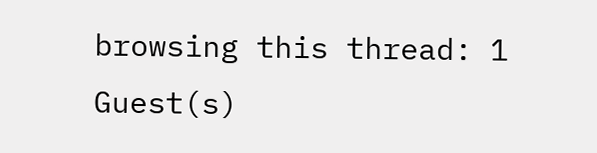browsing this thread: 1 Guest(s)